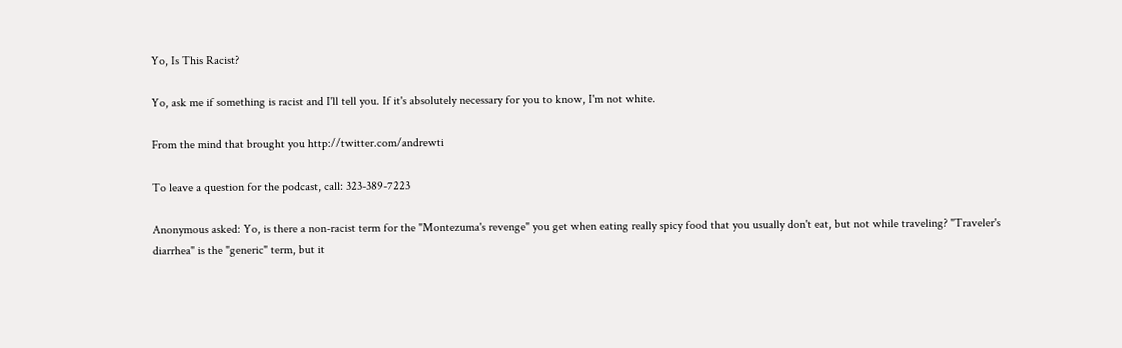Yo, Is This Racist?

Yo, ask me if something is racist and I'll tell you. If it's absolutely necessary for you to know, I'm not white.

From the mind that brought you http://twitter.com/andrewti

To leave a question for the podcast, call: 323-389-7223

Anonymous asked: Yo, is there a non-racist term for the "Montezuma's revenge" you get when eating really spicy food that you usually don't eat, but not while traveling? "Traveler's diarrhea" is the "generic" term, but it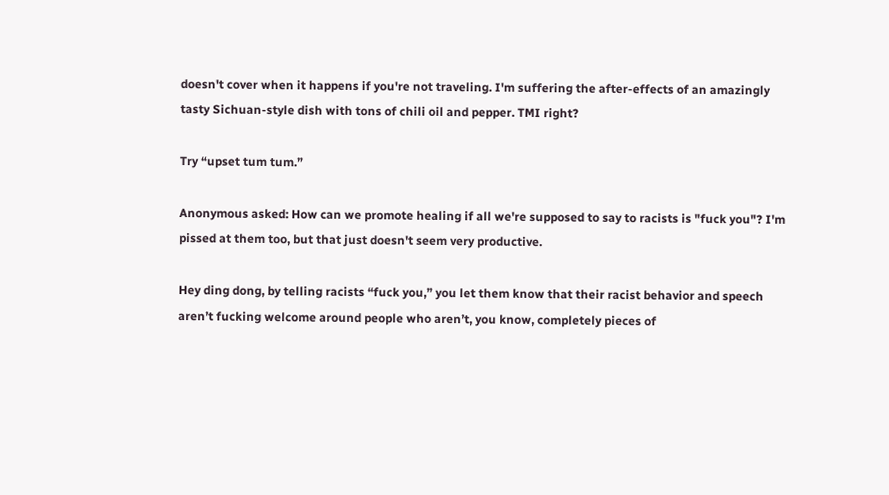doesn't cover when it happens if you're not traveling. I'm suffering the after-effects of an amazingly tasty Sichuan-style dish with tons of chili oil and pepper. TMI right?

Try “upset tum tum.”

Anonymous asked: How can we promote healing if all we're supposed to say to racists is "fuck you"? I'm pissed at them too, but that just doesn't seem very productive.

Hey ding dong, by telling racists “fuck you,” you let them know that their racist behavior and speech aren’t fucking welcome around people who aren’t, you know, completely pieces of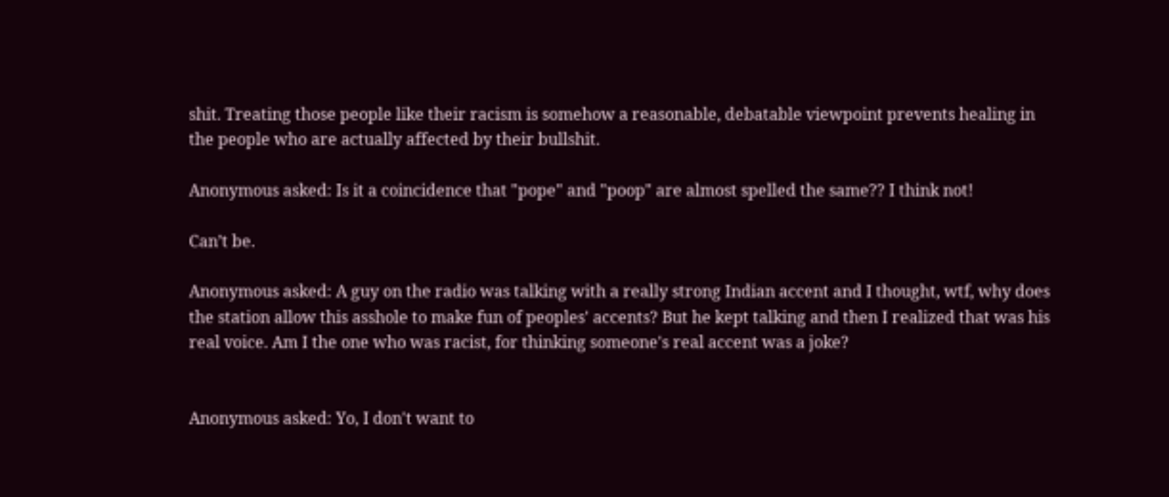shit. Treating those people like their racism is somehow a reasonable, debatable viewpoint prevents healing in the people who are actually affected by their bullshit.

Anonymous asked: Is it a coincidence that "pope" and "poop" are almost spelled the same?? I think not!

Can’t be.

Anonymous asked: A guy on the radio was talking with a really strong Indian accent and I thought, wtf, why does the station allow this asshole to make fun of peoples' accents? But he kept talking and then I realized that was his real voice. Am I the one who was racist, for thinking someone's real accent was a joke?


Anonymous asked: Yo, I don't want to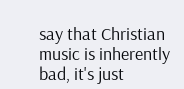say that Christian music is inherently bad, it's just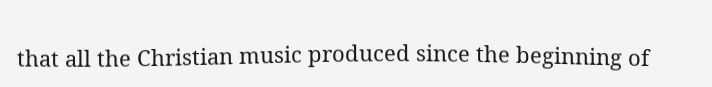that all the Christian music produced since the beginning of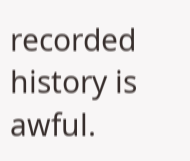recorded history is awful.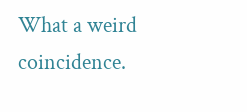What a weird coincidence.